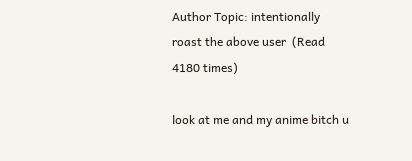Author Topic: intentionally roast the above user  (Read 4180 times)

look at me and my anime bitch u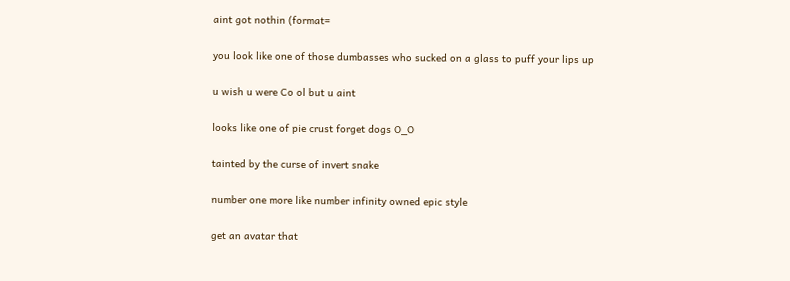aint got nothin (format=

you look like one of those dumbasses who sucked on a glass to puff your lips up

u wish u were Co ol but u aint

looks like one of pie crust forget dogs O_O

tainted by the curse of invert snake

number one more like number infinity owned epic style

get an avatar that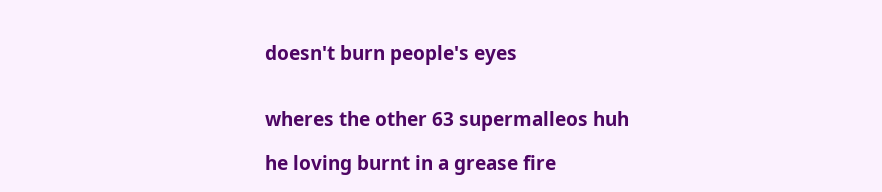doesn't burn people's eyes


wheres the other 63 supermalleos huh

he loving burnt in a grease fire